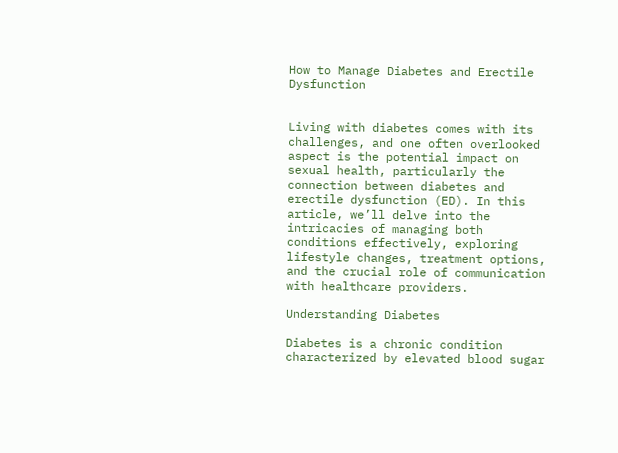How to Manage Diabetes and Erectile Dysfunction


Living with diabetes comes with its challenges, and one often overlooked aspect is the potential impact on sexual health, particularly the connection between diabetes and erectile dysfunction (ED). In this article, we’ll delve into the intricacies of managing both conditions effectively, exploring lifestyle changes, treatment options, and the crucial role of communication with healthcare providers.

Understanding Diabetes

Diabetes is a chronic condition characterized by elevated blood sugar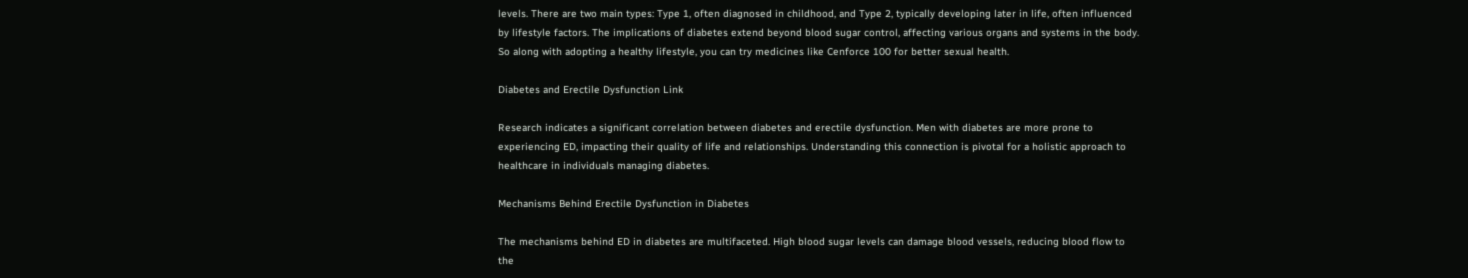levels. There are two main types: Type 1, often diagnosed in childhood, and Type 2, typically developing later in life, often influenced by lifestyle factors. The implications of diabetes extend beyond blood sugar control, affecting various organs and systems in the body. So along with adopting a healthy lifestyle, you can try medicines like Cenforce 100 for better sexual health.

Diabetes and Erectile Dysfunction Link

Research indicates a significant correlation between diabetes and erectile dysfunction. Men with diabetes are more prone to experiencing ED, impacting their quality of life and relationships. Understanding this connection is pivotal for a holistic approach to healthcare in individuals managing diabetes.

Mechanisms Behind Erectile Dysfunction in Diabetes

The mechanisms behind ED in diabetes are multifaceted. High blood sugar levels can damage blood vessels, reducing blood flow to the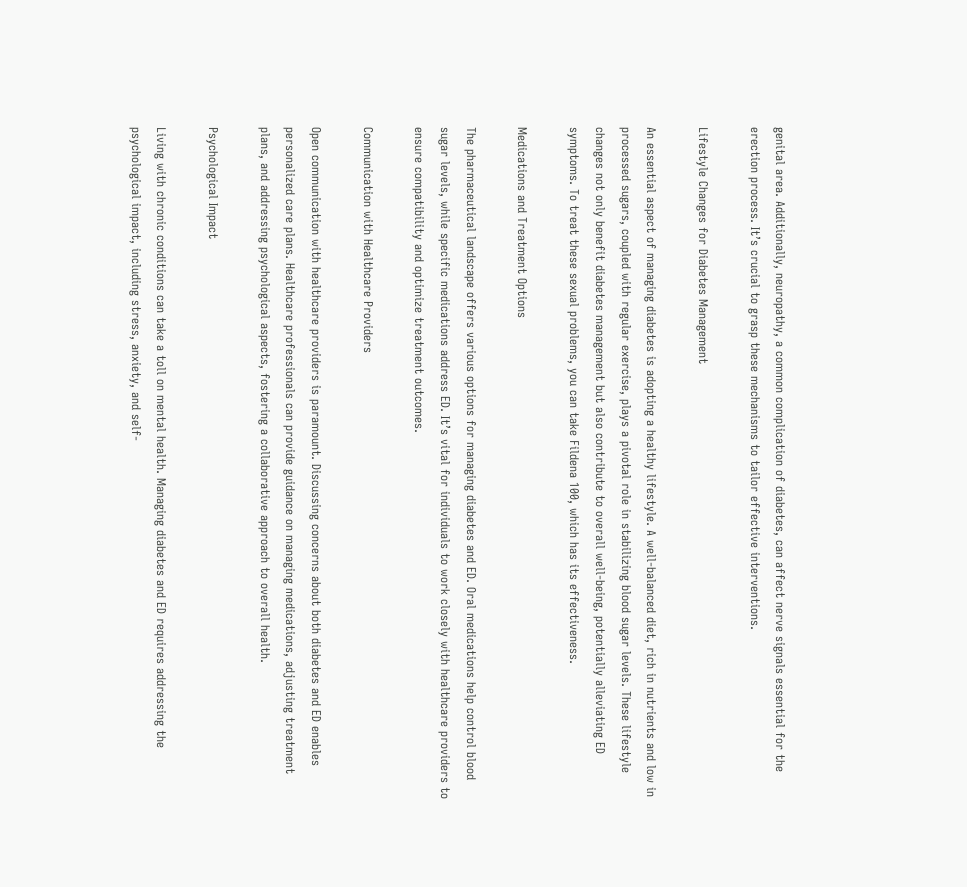genital area. Additionally, neuropathy, a common complication of diabetes, can affect nerve signals essential for the erection process. It’s crucial to grasp these mechanisms to tailor effective interventions.

Lifestyle Changes for Diabetes Management

An essential aspect of managing diabetes is adopting a healthy lifestyle. A well-balanced diet, rich in nutrients and low in processed sugars, coupled with regular exercise, plays a pivotal role in stabilizing blood sugar levels. These lifestyle changes not only benefit diabetes management but also contribute to overall well-being, potentially alleviating ED symptoms. To treat these sexual problems, you can take Fildena 100, which has its effectiveness.

Medications and Treatment Options

The pharmaceutical landscape offers various options for managing diabetes and ED. Oral medications help control blood sugar levels, while specific medications address ED. It’s vital for individuals to work closely with healthcare providers to ensure compatibility and optimize treatment outcomes.

Communication with Healthcare Providers

Open communication with healthcare providers is paramount. Discussing concerns about both diabetes and ED enables personalized care plans. Healthcare professionals can provide guidance on managing medications, adjusting treatment plans, and addressing psychological aspects, fostering a collaborative approach to overall health.

Psychological Impact

Living with chronic conditions can take a toll on mental health. Managing diabetes and ED requires addressing the psychological impact, including stress, anxiety, and self-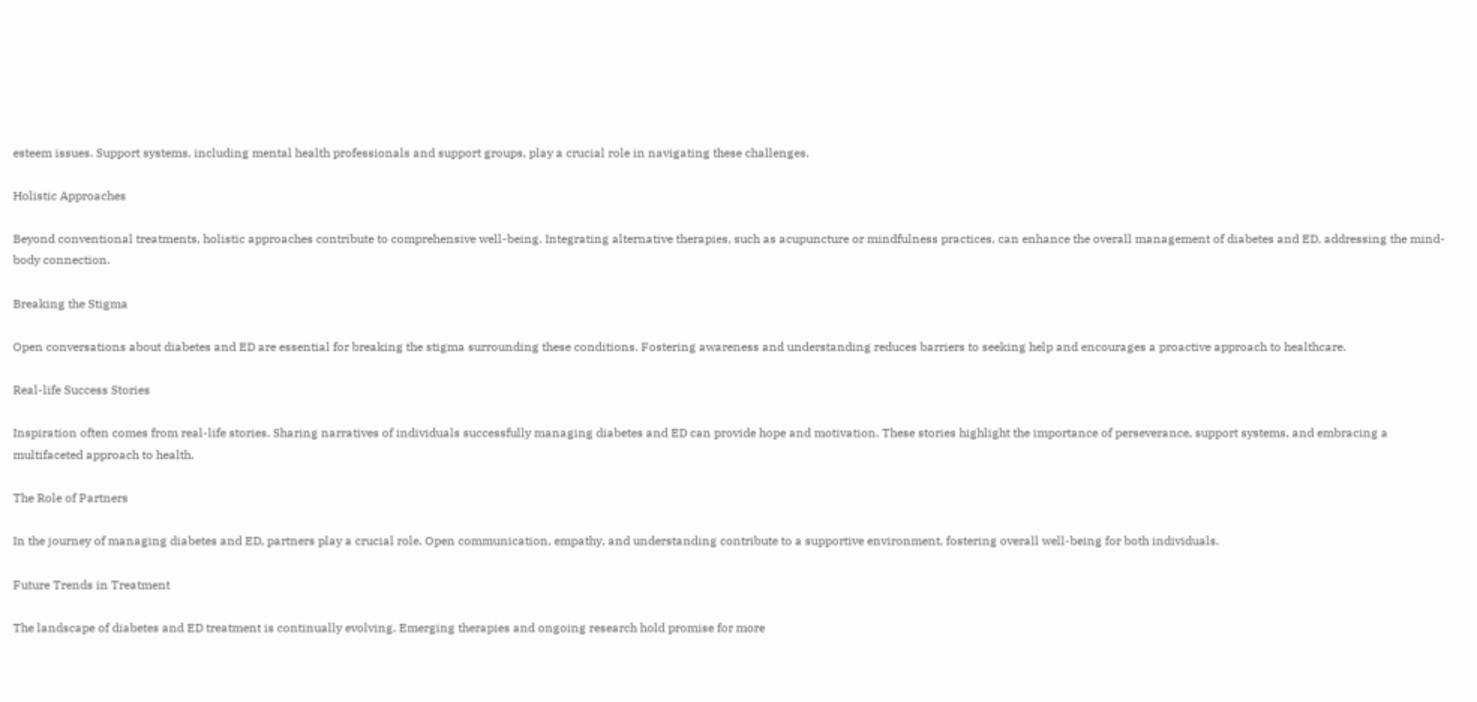esteem issues. Support systems, including mental health professionals and support groups, play a crucial role in navigating these challenges.

Holistic Approaches

Beyond conventional treatments, holistic approaches contribute to comprehensive well-being. Integrating alternative therapies, such as acupuncture or mindfulness practices, can enhance the overall management of diabetes and ED, addressing the mind-body connection.

Breaking the Stigma

Open conversations about diabetes and ED are essential for breaking the stigma surrounding these conditions. Fostering awareness and understanding reduces barriers to seeking help and encourages a proactive approach to healthcare.

Real-life Success Stories

Inspiration often comes from real-life stories. Sharing narratives of individuals successfully managing diabetes and ED can provide hope and motivation. These stories highlight the importance of perseverance, support systems, and embracing a multifaceted approach to health.

The Role of Partners

In the journey of managing diabetes and ED, partners play a crucial role. Open communication, empathy, and understanding contribute to a supportive environment, fostering overall well-being for both individuals.

Future Trends in Treatment

The landscape of diabetes and ED treatment is continually evolving. Emerging therapies and ongoing research hold promise for more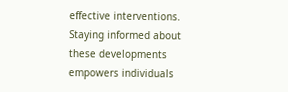effective interventions. Staying informed about these developments empowers individuals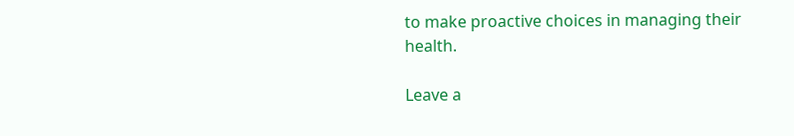to make proactive choices in managing their health.

Leave a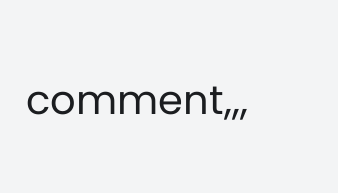comment,,,